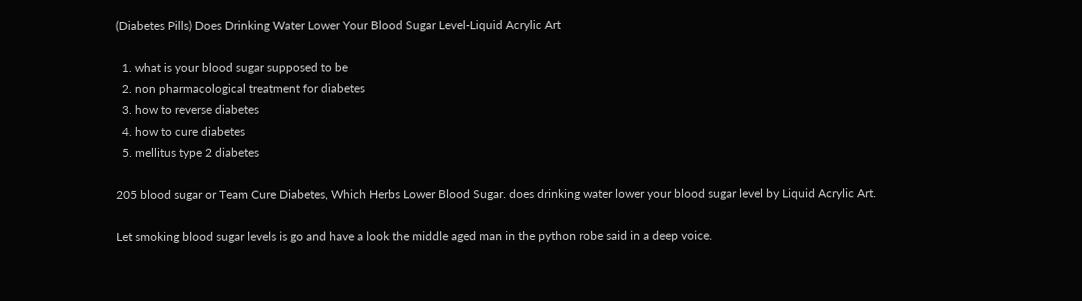(Diabetes Pills) Does Drinking Water Lower Your Blood Sugar Level-Liquid Acrylic Art

  1. what is your blood sugar supposed to be
  2. non pharmacological treatment for diabetes
  3. how to reverse diabetes
  4. how to cure diabetes
  5. mellitus type 2 diabetes

205 blood sugar or Team Cure Diabetes, Which Herbs Lower Blood Sugar. does drinking water lower your blood sugar level by Liquid Acrylic Art.

Let smoking blood sugar levels is go and have a look the middle aged man in the python robe said in a deep voice.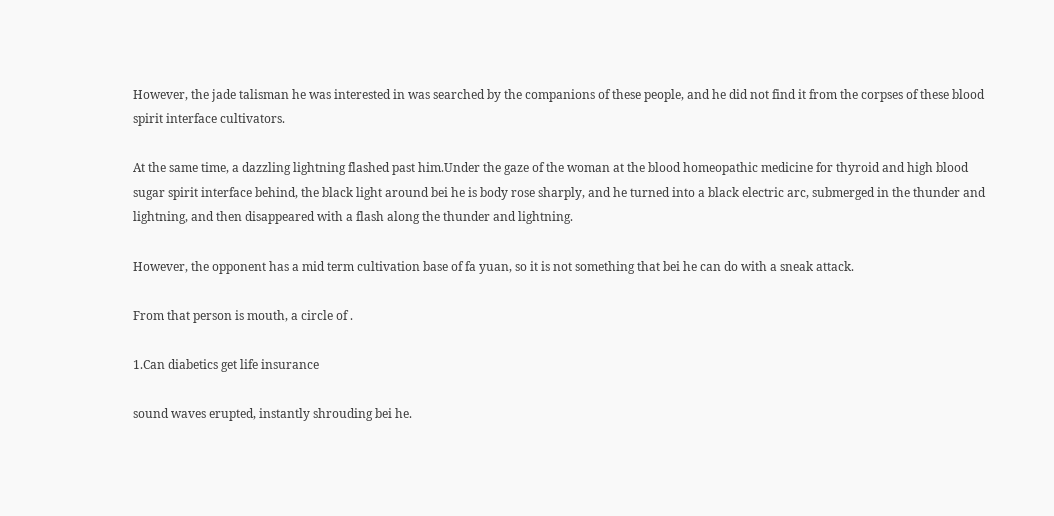However, the jade talisman he was interested in was searched by the companions of these people, and he did not find it from the corpses of these blood spirit interface cultivators.

At the same time, a dazzling lightning flashed past him.Under the gaze of the woman at the blood homeopathic medicine for thyroid and high blood sugar spirit interface behind, the black light around bei he is body rose sharply, and he turned into a black electric arc, submerged in the thunder and lightning, and then disappeared with a flash along the thunder and lightning.

However, the opponent has a mid term cultivation base of fa yuan, so it is not something that bei he can do with a sneak attack.

From that person is mouth, a circle of .

1.Can diabetics get life insurance

sound waves erupted, instantly shrouding bei he.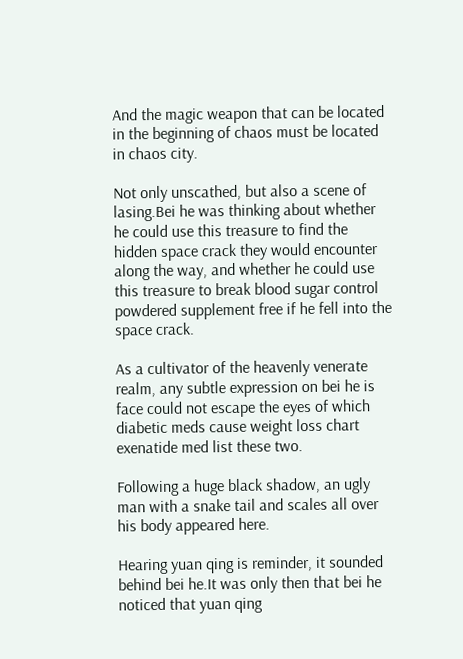And the magic weapon that can be located in the beginning of chaos must be located in chaos city.

Not only unscathed, but also a scene of lasing.Bei he was thinking about whether he could use this treasure to find the hidden space crack they would encounter along the way, and whether he could use this treasure to break blood sugar control powdered supplement free if he fell into the space crack.

As a cultivator of the heavenly venerate realm, any subtle expression on bei he is face could not escape the eyes of which diabetic meds cause weight loss chart exenatide med list these two.

Following a huge black shadow, an ugly man with a snake tail and scales all over his body appeared here.

Hearing yuan qing is reminder, it sounded behind bei he.It was only then that bei he noticed that yuan qing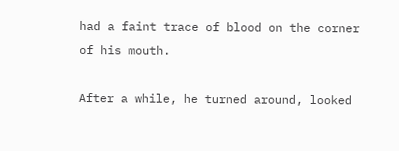had a faint trace of blood on the corner of his mouth.

After a while, he turned around, looked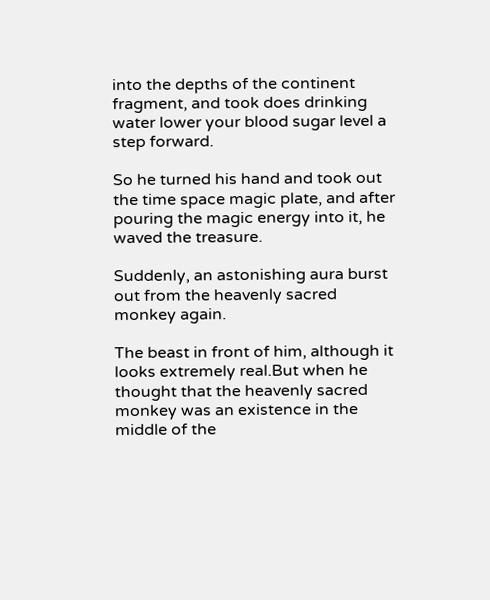into the depths of the continent fragment, and took does drinking water lower your blood sugar level a step forward.

So he turned his hand and took out the time space magic plate, and after pouring the magic energy into it, he waved the treasure.

Suddenly, an astonishing aura burst out from the heavenly sacred monkey again.

The beast in front of him, although it looks extremely real.But when he thought that the heavenly sacred monkey was an existence in the middle of the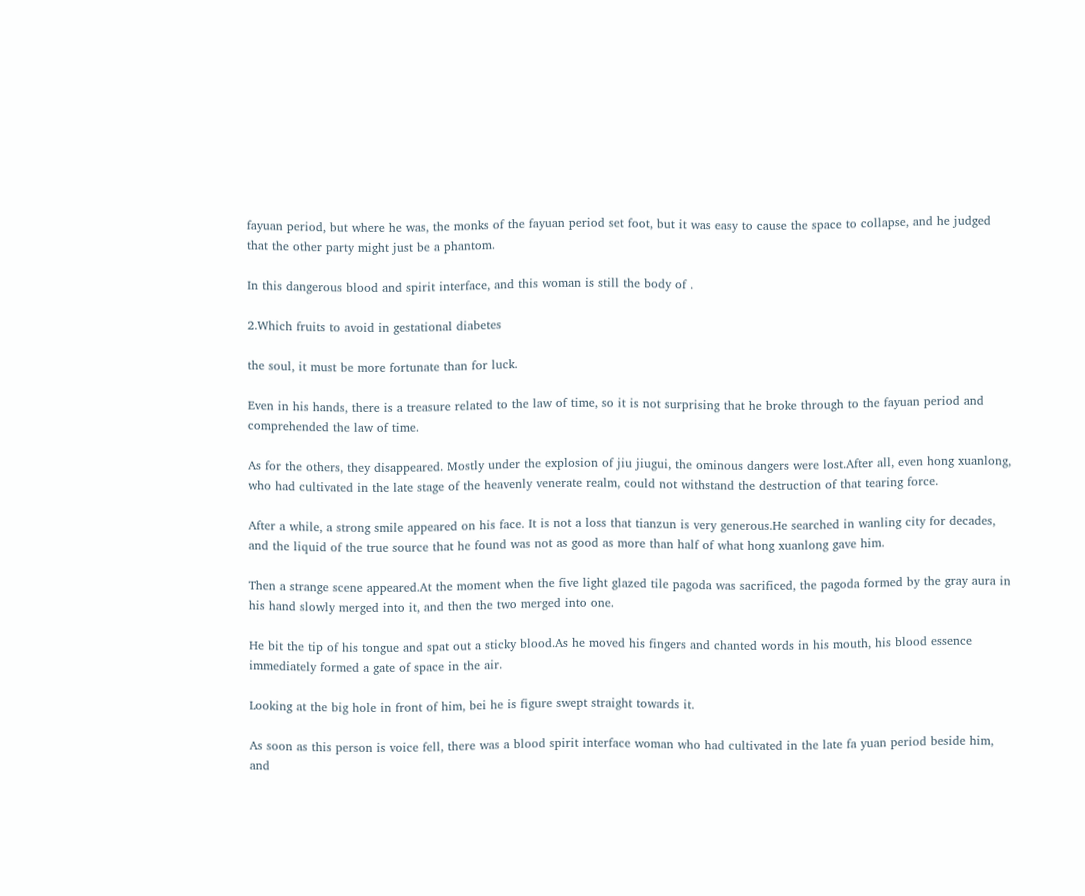fayuan period, but where he was, the monks of the fayuan period set foot, but it was easy to cause the space to collapse, and he judged that the other party might just be a phantom.

In this dangerous blood and spirit interface, and this woman is still the body of .

2.Which fruits to avoid in gestational diabetes

the soul, it must be more fortunate than for luck.

Even in his hands, there is a treasure related to the law of time, so it is not surprising that he broke through to the fayuan period and comprehended the law of time.

As for the others, they disappeared. Mostly under the explosion of jiu jiugui, the ominous dangers were lost.After all, even hong xuanlong, who had cultivated in the late stage of the heavenly venerate realm, could not withstand the destruction of that tearing force.

After a while, a strong smile appeared on his face. It is not a loss that tianzun is very generous.He searched in wanling city for decades, and the liquid of the true source that he found was not as good as more than half of what hong xuanlong gave him.

Then a strange scene appeared.At the moment when the five light glazed tile pagoda was sacrificed, the pagoda formed by the gray aura in his hand slowly merged into it, and then the two merged into one.

He bit the tip of his tongue and spat out a sticky blood.As he moved his fingers and chanted words in his mouth, his blood essence immediately formed a gate of space in the air.

Looking at the big hole in front of him, bei he is figure swept straight towards it.

As soon as this person is voice fell, there was a blood spirit interface woman who had cultivated in the late fa yuan period beside him, and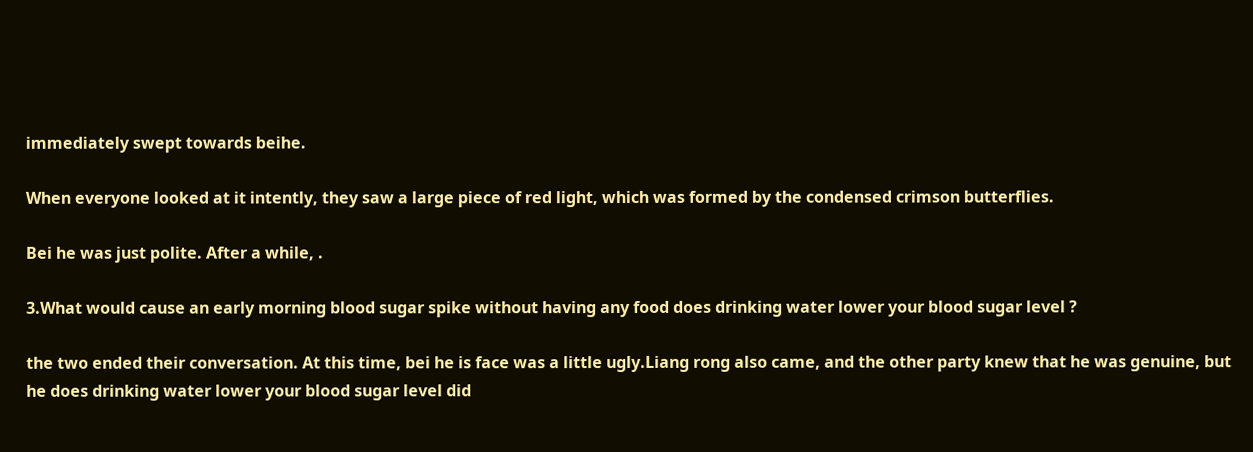immediately swept towards beihe.

When everyone looked at it intently, they saw a large piece of red light, which was formed by the condensed crimson butterflies.

Bei he was just polite. After a while, .

3.What would cause an early morning blood sugar spike without having any food does drinking water lower your blood sugar level ?

the two ended their conversation. At this time, bei he is face was a little ugly.Liang rong also came, and the other party knew that he was genuine, but he does drinking water lower your blood sugar level did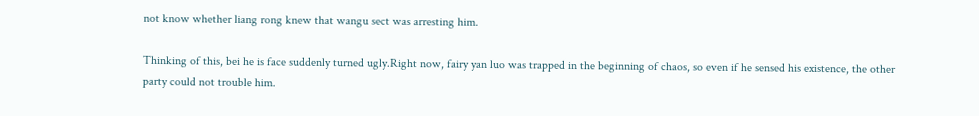not know whether liang rong knew that wangu sect was arresting him.

Thinking of this, bei he is face suddenly turned ugly.Right now, fairy yan luo was trapped in the beginning of chaos, so even if he sensed his existence, the other party could not trouble him.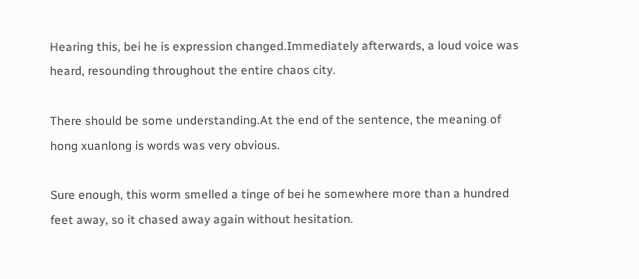Hearing this, bei he is expression changed.Immediately afterwards, a loud voice was heard, resounding throughout the entire chaos city.

There should be some understanding.At the end of the sentence, the meaning of hong xuanlong is words was very obvious.

Sure enough, this worm smelled a tinge of bei he somewhere more than a hundred feet away, so it chased away again without hesitation.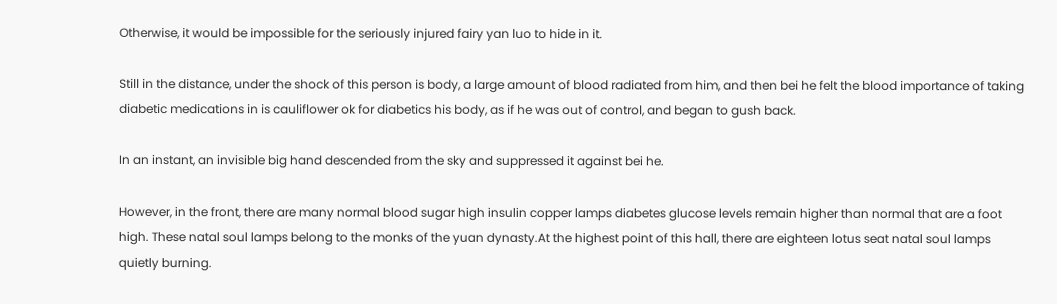Otherwise, it would be impossible for the seriously injured fairy yan luo to hide in it.

Still in the distance, under the shock of this person is body, a large amount of blood radiated from him, and then bei he felt the blood importance of taking diabetic medications in is cauliflower ok for diabetics his body, as if he was out of control, and began to gush back.

In an instant, an invisible big hand descended from the sky and suppressed it against bei he.

However, in the front, there are many normal blood sugar high insulin copper lamps diabetes glucose levels remain higher than normal that are a foot high. These natal soul lamps belong to the monks of the yuan dynasty.At the highest point of this hall, there are eighteen lotus seat natal soul lamps quietly burning.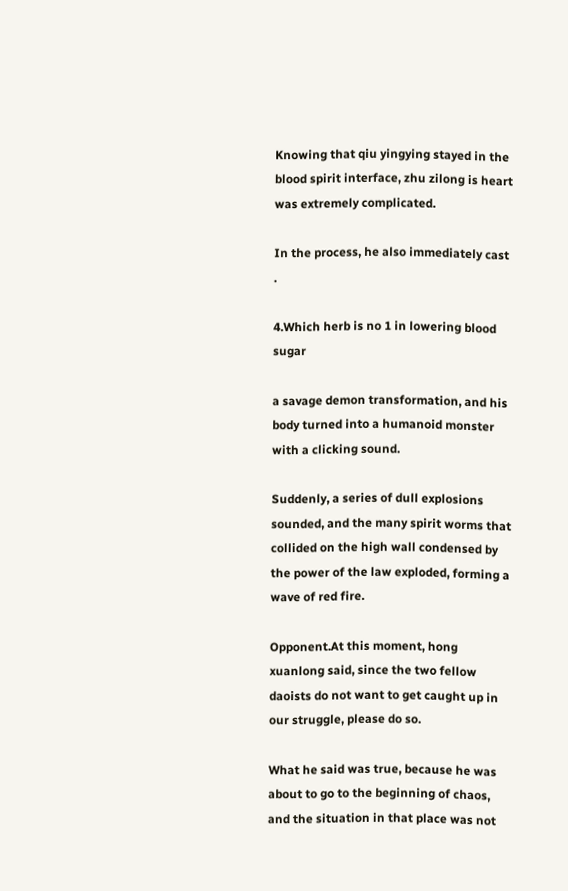Knowing that qiu yingying stayed in the blood spirit interface, zhu zilong is heart was extremely complicated.

In the process, he also immediately cast .

4.Which herb is no 1 in lowering blood sugar

a savage demon transformation, and his body turned into a humanoid monster with a clicking sound.

Suddenly, a series of dull explosions sounded, and the many spirit worms that collided on the high wall condensed by the power of the law exploded, forming a wave of red fire.

Opponent.At this moment, hong xuanlong said, since the two fellow daoists do not want to get caught up in our struggle, please do so.

What he said was true, because he was about to go to the beginning of chaos, and the situation in that place was not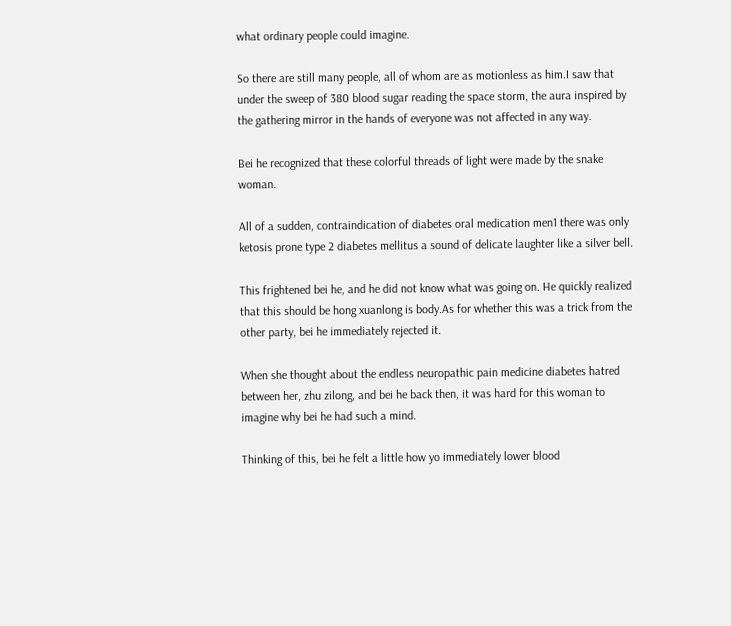what ordinary people could imagine.

So there are still many people, all of whom are as motionless as him.I saw that under the sweep of 380 blood sugar reading the space storm, the aura inspired by the gathering mirror in the hands of everyone was not affected in any way.

Bei he recognized that these colorful threads of light were made by the snake woman.

All of a sudden, contraindication of diabetes oral medication men1 there was only ketosis prone type 2 diabetes mellitus a sound of delicate laughter like a silver bell.

This frightened bei he, and he did not know what was going on. He quickly realized that this should be hong xuanlong is body.As for whether this was a trick from the other party, bei he immediately rejected it.

When she thought about the endless neuropathic pain medicine diabetes hatred between her, zhu zilong, and bei he back then, it was hard for this woman to imagine why bei he had such a mind.

Thinking of this, bei he felt a little how yo immediately lower blood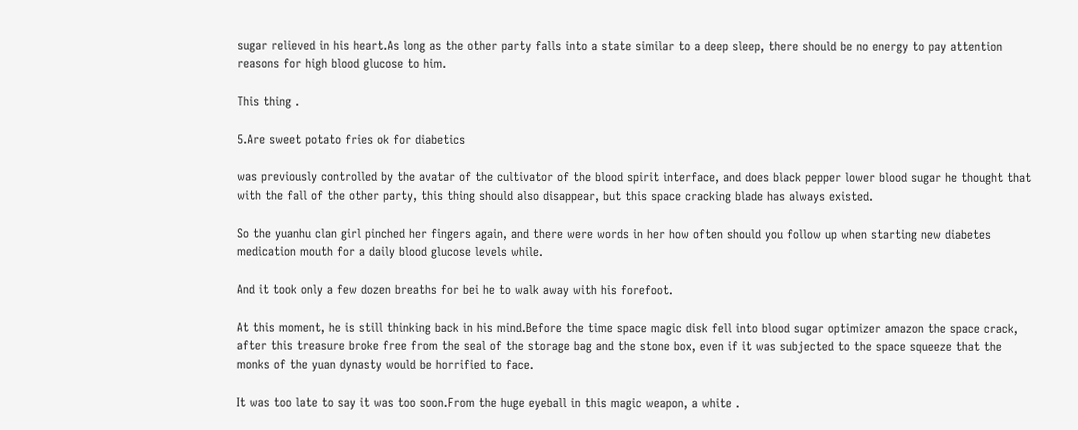sugar relieved in his heart.As long as the other party falls into a state similar to a deep sleep, there should be no energy to pay attention reasons for high blood glucose to him.

This thing .

5.Are sweet potato fries ok for diabetics

was previously controlled by the avatar of the cultivator of the blood spirit interface, and does black pepper lower blood sugar he thought that with the fall of the other party, this thing should also disappear, but this space cracking blade has always existed.

So the yuanhu clan girl pinched her fingers again, and there were words in her how often should you follow up when starting new diabetes medication mouth for a daily blood glucose levels while.

And it took only a few dozen breaths for bei he to walk away with his forefoot.

At this moment, he is still thinking back in his mind.Before the time space magic disk fell into blood sugar optimizer amazon the space crack, after this treasure broke free from the seal of the storage bag and the stone box, even if it was subjected to the space squeeze that the monks of the yuan dynasty would be horrified to face.

It was too late to say it was too soon.From the huge eyeball in this magic weapon, a white .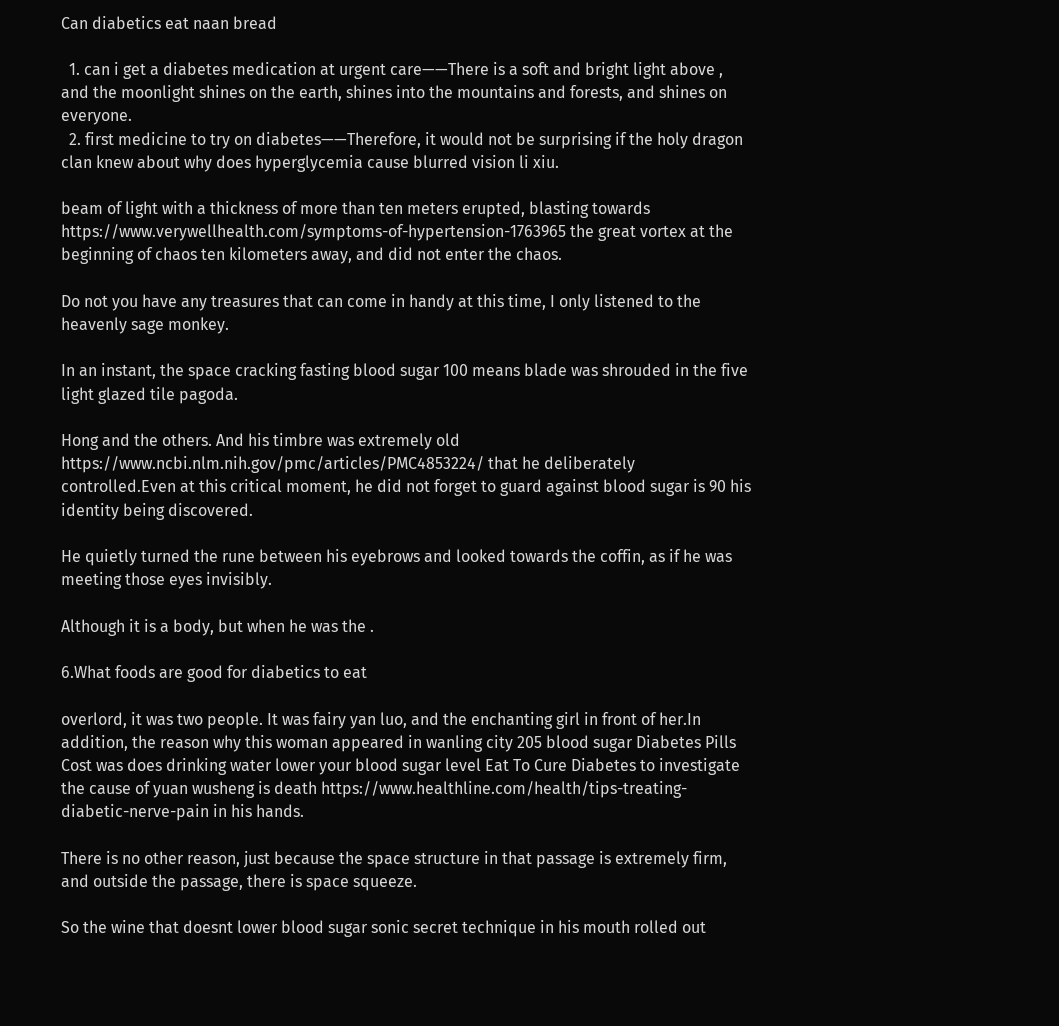Can diabetics eat naan bread

  1. can i get a diabetes medication at urgent care——There is a soft and bright light above , and the moonlight shines on the earth, shines into the mountains and forests, and shines on everyone.
  2. first medicine to try on diabetes——Therefore, it would not be surprising if the holy dragon clan knew about why does hyperglycemia cause blurred vision li xiu.

beam of light with a thickness of more than ten meters erupted, blasting towards https://www.verywellhealth.com/symptoms-of-hypertension-1763965 the great vortex at the beginning of chaos ten kilometers away, and did not enter the chaos.

Do not you have any treasures that can come in handy at this time, I only listened to the heavenly sage monkey.

In an instant, the space cracking fasting blood sugar 100 means blade was shrouded in the five light glazed tile pagoda.

Hong and the others. And his timbre was extremely old https://www.ncbi.nlm.nih.gov/pmc/articles/PMC4853224/ that he deliberately controlled.Even at this critical moment, he did not forget to guard against blood sugar is 90 his identity being discovered.

He quietly turned the rune between his eyebrows and looked towards the coffin, as if he was meeting those eyes invisibly.

Although it is a body, but when he was the .

6.What foods are good for diabetics to eat

overlord, it was two people. It was fairy yan luo, and the enchanting girl in front of her.In addition, the reason why this woman appeared in wanling city 205 blood sugar Diabetes Pills Cost was does drinking water lower your blood sugar level Eat To Cure Diabetes to investigate the cause of yuan wusheng is death https://www.healthline.com/health/tips-treating-diabetic-nerve-pain in his hands.

There is no other reason, just because the space structure in that passage is extremely firm, and outside the passage, there is space squeeze.

So the wine that doesnt lower blood sugar sonic secret technique in his mouth rolled out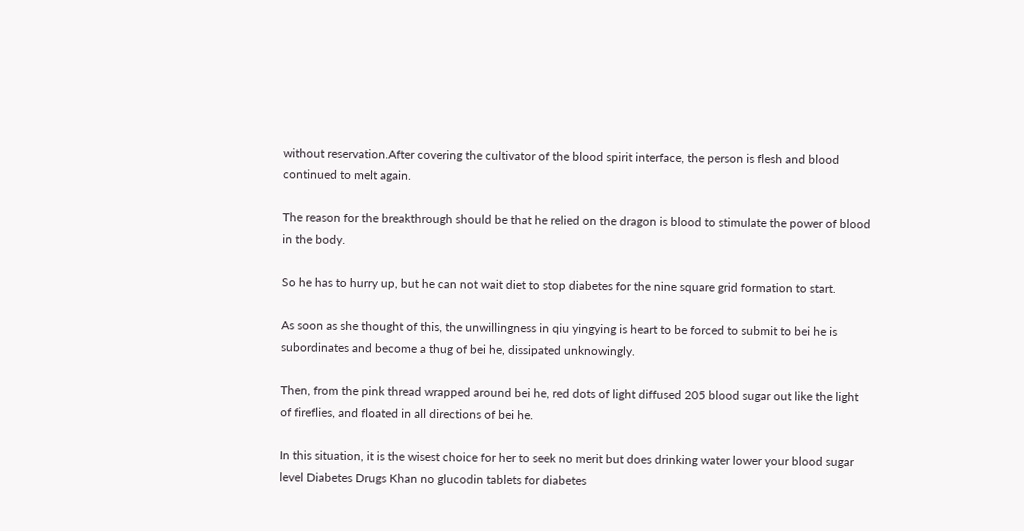without reservation.After covering the cultivator of the blood spirit interface, the person is flesh and blood continued to melt again.

The reason for the breakthrough should be that he relied on the dragon is blood to stimulate the power of blood in the body.

So he has to hurry up, but he can not wait diet to stop diabetes for the nine square grid formation to start.

As soon as she thought of this, the unwillingness in qiu yingying is heart to be forced to submit to bei he is subordinates and become a thug of bei he, dissipated unknowingly.

Then, from the pink thread wrapped around bei he, red dots of light diffused 205 blood sugar out like the light of fireflies, and floated in all directions of bei he.

In this situation, it is the wisest choice for her to seek no merit but does drinking water lower your blood sugar level Diabetes Drugs Khan no glucodin tablets for diabetes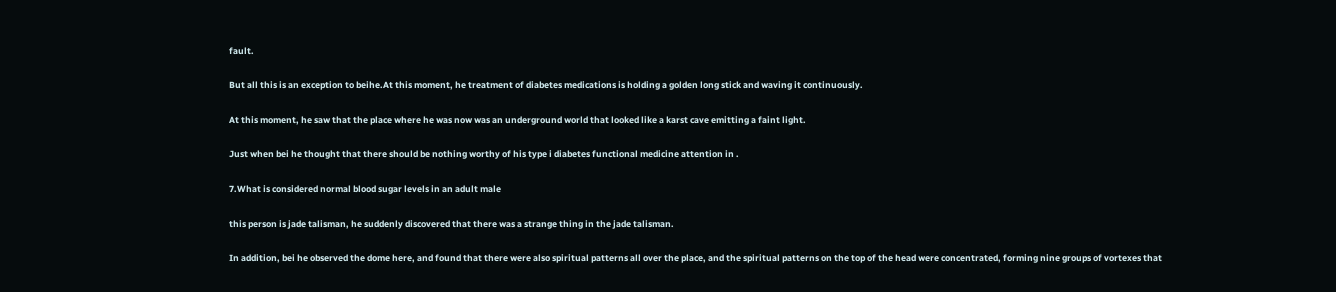fault.

But all this is an exception to beihe.At this moment, he treatment of diabetes medications is holding a golden long stick and waving it continuously.

At this moment, he saw that the place where he was now was an underground world that looked like a karst cave emitting a faint light.

Just when bei he thought that there should be nothing worthy of his type i diabetes functional medicine attention in .

7.What is considered normal blood sugar levels in an adult male

this person is jade talisman, he suddenly discovered that there was a strange thing in the jade talisman.

In addition, bei he observed the dome here, and found that there were also spiritual patterns all over the place, and the spiritual patterns on the top of the head were concentrated, forming nine groups of vortexes that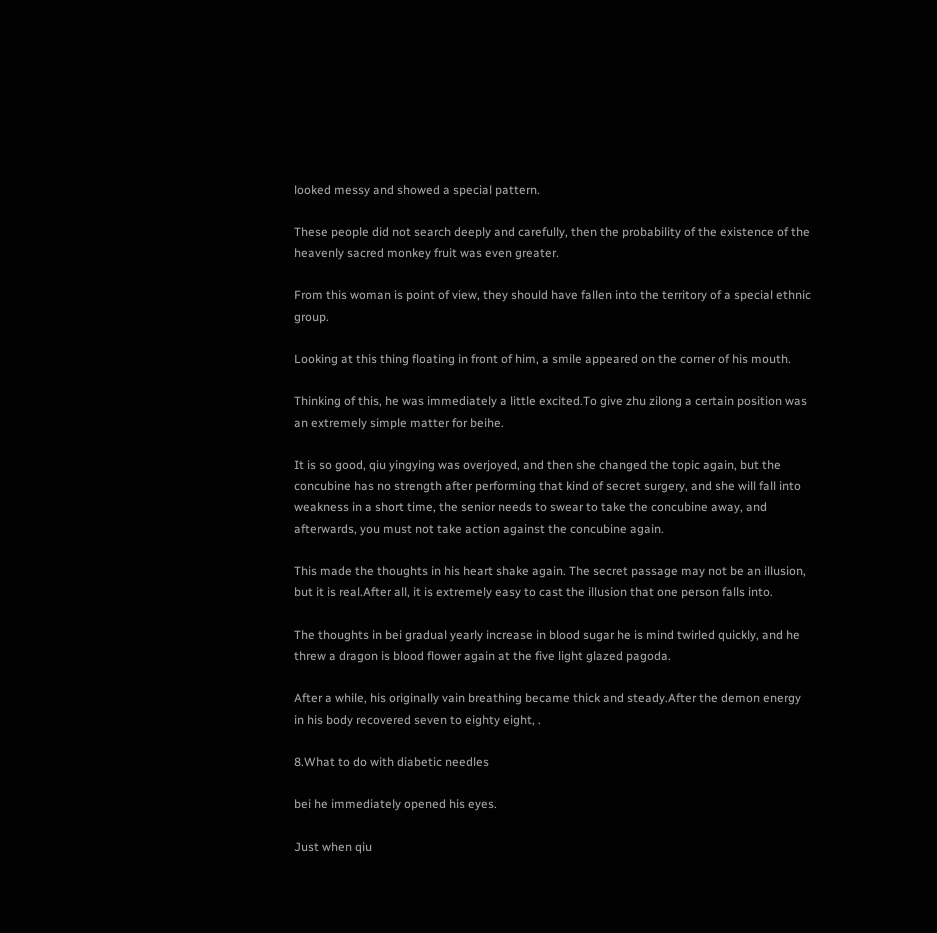looked messy and showed a special pattern.

These people did not search deeply and carefully, then the probability of the existence of the heavenly sacred monkey fruit was even greater.

From this woman is point of view, they should have fallen into the territory of a special ethnic group.

Looking at this thing floating in front of him, a smile appeared on the corner of his mouth.

Thinking of this, he was immediately a little excited.To give zhu zilong a certain position was an extremely simple matter for beihe.

It is so good, qiu yingying was overjoyed, and then she changed the topic again, but the concubine has no strength after performing that kind of secret surgery, and she will fall into weakness in a short time, the senior needs to swear to take the concubine away, and afterwards, you must not take action against the concubine again.

This made the thoughts in his heart shake again. The secret passage may not be an illusion, but it is real.After all, it is extremely easy to cast the illusion that one person falls into.

The thoughts in bei gradual yearly increase in blood sugar he is mind twirled quickly, and he threw a dragon is blood flower again at the five light glazed pagoda.

After a while, his originally vain breathing became thick and steady.After the demon energy in his body recovered seven to eighty eight, .

8.What to do with diabetic needles

bei he immediately opened his eyes.

Just when qiu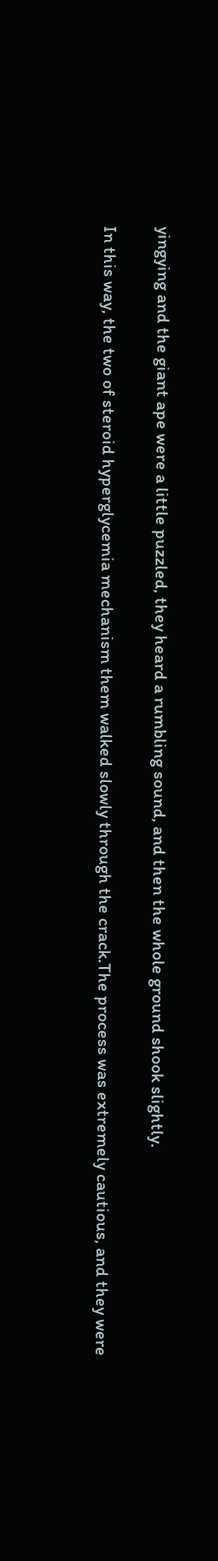yingying and the giant ape were a little puzzled, they heard a rumbling sound, and then the whole ground shook slightly.

In this way, the two of steroid hyperglycemia mechanism them walked slowly through the crack.The process was extremely cautious, and they were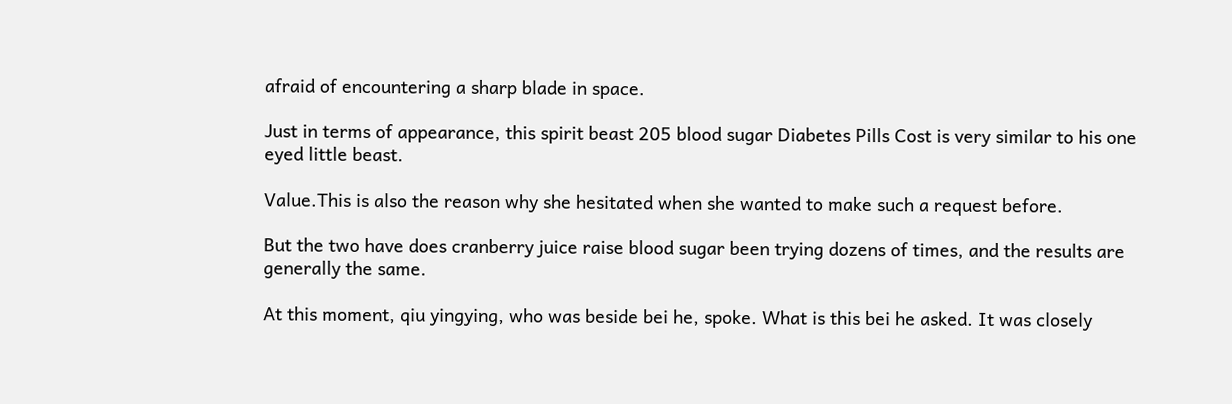afraid of encountering a sharp blade in space.

Just in terms of appearance, this spirit beast 205 blood sugar Diabetes Pills Cost is very similar to his one eyed little beast.

Value.This is also the reason why she hesitated when she wanted to make such a request before.

But the two have does cranberry juice raise blood sugar been trying dozens of times, and the results are generally the same.

At this moment, qiu yingying, who was beside bei he, spoke. What is this bei he asked. It was closely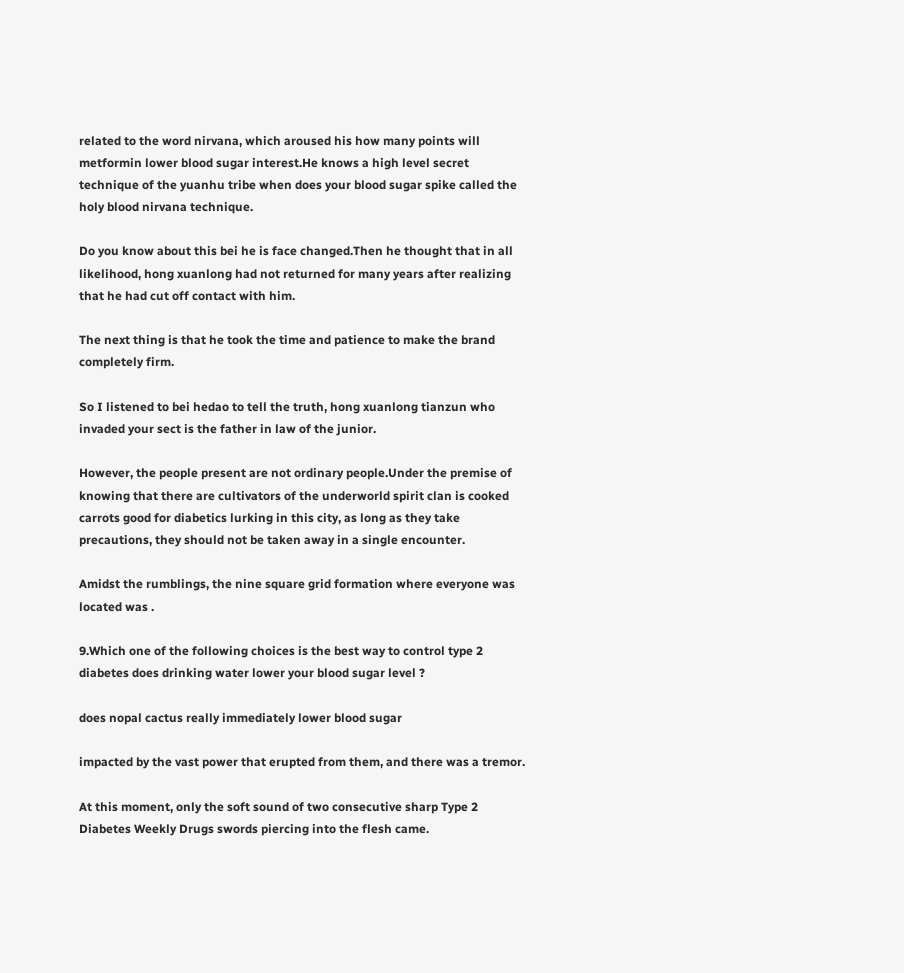related to the word nirvana, which aroused his how many points will metformin lower blood sugar interest.He knows a high level secret technique of the yuanhu tribe when does your blood sugar spike called the holy blood nirvana technique.

Do you know about this bei he is face changed.Then he thought that in all likelihood, hong xuanlong had not returned for many years after realizing that he had cut off contact with him.

The next thing is that he took the time and patience to make the brand completely firm.

So I listened to bei hedao to tell the truth, hong xuanlong tianzun who invaded your sect is the father in law of the junior.

However, the people present are not ordinary people.Under the premise of knowing that there are cultivators of the underworld spirit clan is cooked carrots good for diabetics lurking in this city, as long as they take precautions, they should not be taken away in a single encounter.

Amidst the rumblings, the nine square grid formation where everyone was located was .

9.Which one of the following choices is the best way to control type 2 diabetes does drinking water lower your blood sugar level ?

does nopal cactus really immediately lower blood sugar

impacted by the vast power that erupted from them, and there was a tremor.

At this moment, only the soft sound of two consecutive sharp Type 2 Diabetes Weekly Drugs swords piercing into the flesh came.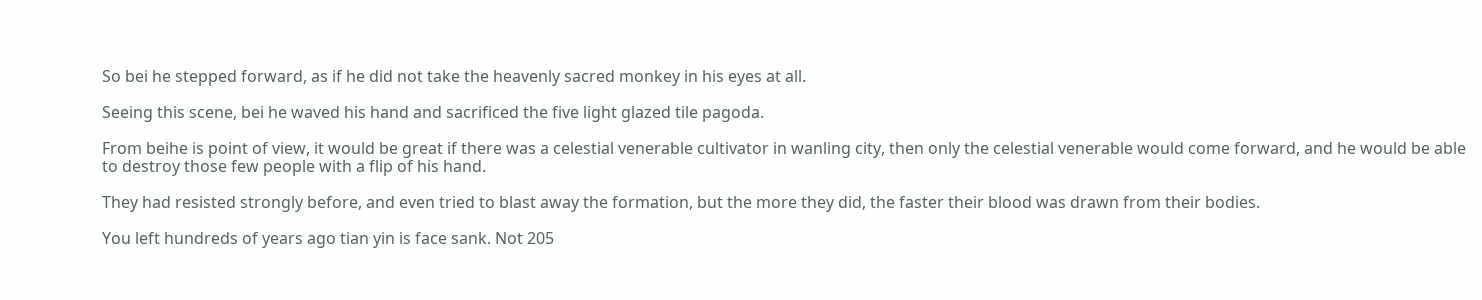So bei he stepped forward, as if he did not take the heavenly sacred monkey in his eyes at all.

Seeing this scene, bei he waved his hand and sacrificed the five light glazed tile pagoda.

From beihe is point of view, it would be great if there was a celestial venerable cultivator in wanling city, then only the celestial venerable would come forward, and he would be able to destroy those few people with a flip of his hand.

They had resisted strongly before, and even tried to blast away the formation, but the more they did, the faster their blood was drawn from their bodies.

You left hundreds of years ago tian yin is face sank. Not 205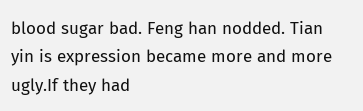blood sugar bad. Feng han nodded. Tian yin is expression became more and more ugly.If they had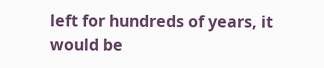left for hundreds of years, it would be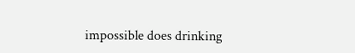impossible does drinking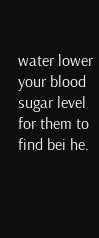water lower your blood sugar level for them to find bei he.